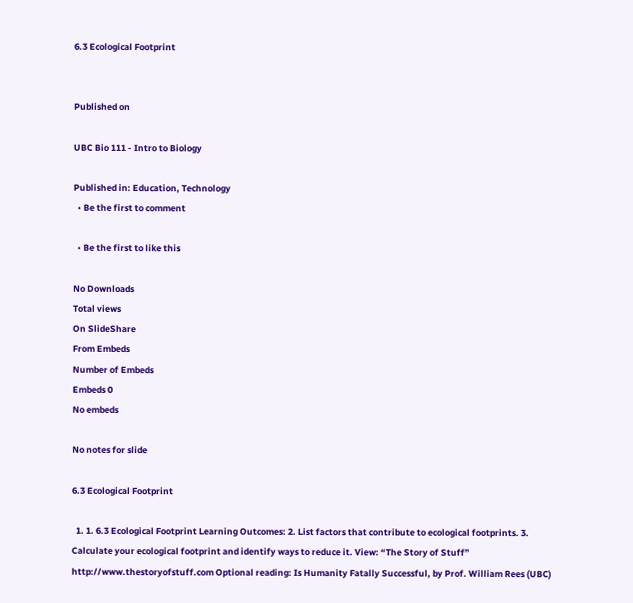6.3 Ecological Footprint


Published on

UBC Bio 111 - Intro to Biology

Published in: Education, Technology
  • Be the first to comment

  • Be the first to like this

No Downloads
Total views
On SlideShare
From Embeds
Number of Embeds
Embeds 0
No embeds

No notes for slide

6.3 Ecological Footprint

  1. 1. 6.3 Ecological Footprint Learning Outcomes: 2. List factors that contribute to ecological footprints. 3. Calculate your ecological footprint and identify ways to reduce it. View: “The Story of Stuff” http://www.thestoryofstuff.com Optional reading: Is Humanity Fatally Successful, by Prof. William Rees (UBC)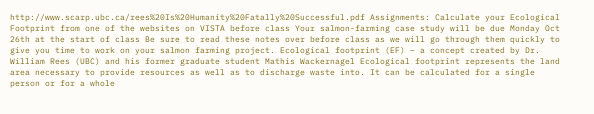http://www.scarp.ubc.ca/rees%20Is%20Humanity%20Fatally%20Successful.pdf Assignments: Calculate your Ecological Footprint from one of the websites on VISTA before class Your salmon-farming case study will be due Monday Oct 26th at the start of class Be sure to read these notes over before class as we will go through them quickly to give you time to work on your salmon farming project. Ecological footprint (EF) – a concept created by Dr. William Rees (UBC) and his former graduate student Mathis Wackernagel Ecological footprint represents the land area necessary to provide resources as well as to discharge waste into. It can be calculated for a single person or for a whole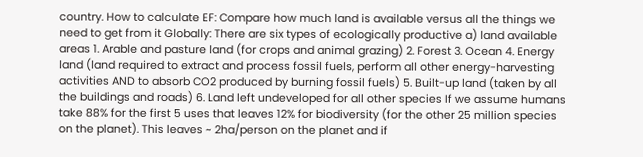country. How to calculate EF: Compare how much land is available versus all the things we need to get from it Globally: There are six types of ecologically productive a) land available areas 1. Arable and pasture land (for crops and animal grazing) 2. Forest 3. Ocean 4. Energy land (land required to extract and process fossil fuels, perform all other energy-harvesting activities AND to absorb CO2 produced by burning fossil fuels) 5. Built-up land (taken by all the buildings and roads) 6. Land left undeveloped for all other species If we assume humans take 88% for the first 5 uses that leaves 12% for biodiversity (for the other 25 million species on the planet). This leaves ~ 2ha/person on the planet and if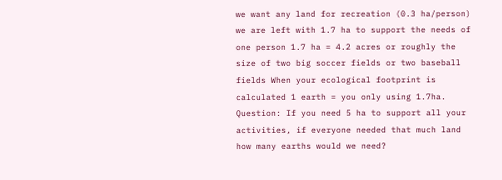we want any land for recreation (0.3 ha/person) we are left with 1.7 ha to support the needs of one person 1.7 ha = 4.2 acres or roughly the size of two big soccer fields or two baseball fields When your ecological footprint is calculated 1 earth = you only using 1.7ha. Question: If you need 5 ha to support all your activities, if everyone needed that much land how many earths would we need?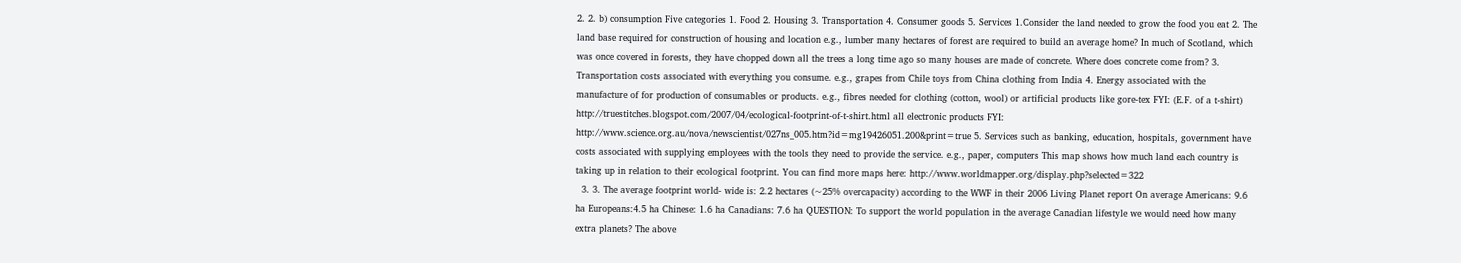2. 2. b) consumption Five categories 1. Food 2. Housing 3. Transportation 4. Consumer goods 5. Services 1.Consider the land needed to grow the food you eat 2. The land base required for construction of housing and location e.g., lumber many hectares of forest are required to build an average home? In much of Scotland, which was once covered in forests, they have chopped down all the trees a long time ago so many houses are made of concrete. Where does concrete come from? 3. Transportation costs associated with everything you consume. e.g., grapes from Chile toys from China clothing from India 4. Energy associated with the manufacture of for production of consumables or products. e.g., fibres needed for clothing (cotton, wool) or artificial products like gore-tex FYI: (E.F. of a t-shirt) http://truestitches.blogspot.com/2007/04/ecological-footprint-of-t-shirt.html all electronic products FYI: http://www.science.org.au/nova/newscientist/027ns_005.htm?id=mg19426051.200&print=true 5. Services such as banking, education, hospitals, government have costs associated with supplying employees with the tools they need to provide the service. e.g., paper, computers This map shows how much land each country is taking up in relation to their ecological footprint. You can find more maps here: http://www.worldmapper.org/display.php?selected=322
  3. 3. The average footprint world- wide is: 2.2 hectares (~25% overcapacity) according to the WWF in their 2006 Living Planet report On average Americans: 9.6 ha Europeans:4.5 ha Chinese: 1.6 ha Canadians: 7.6 ha QUESTION: To support the world population in the average Canadian lifestyle we would need how many extra planets? The above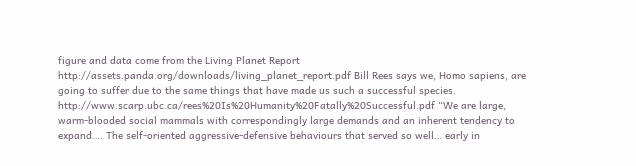figure and data come from the Living Planet Report http://assets.panda.org/downloads/living_planet_report.pdf Bill Rees says we, Homo sapiens, are going to suffer due to the same things that have made us such a successful species. http://www.scarp.ubc.ca/rees%20Is%20Humanity%20Fatally%20Successful.pdf “We are large, warm-blooded social mammals with correspondingly large demands and an inherent tendency to expand…. The self-oriented aggressive-defensive behaviours that served so well… early in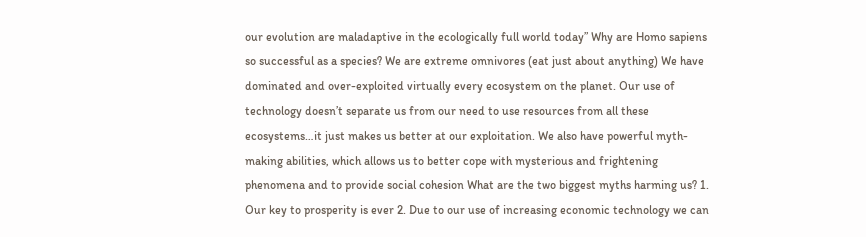our evolution are maladaptive in the ecologically full world today” Why are Homo sapiens so successful as a species? We are extreme omnivores (eat just about anything) We have dominated and over-exploited virtually every ecosystem on the planet. Our use of technology doesn’t separate us from our need to use resources from all these ecosystems…it just makes us better at our exploitation. We also have powerful myth-making abilities, which allows us to better cope with mysterious and frightening phenomena and to provide social cohesion What are the two biggest myths harming us? 1. Our key to prosperity is ever 2. Due to our use of increasing economic technology we can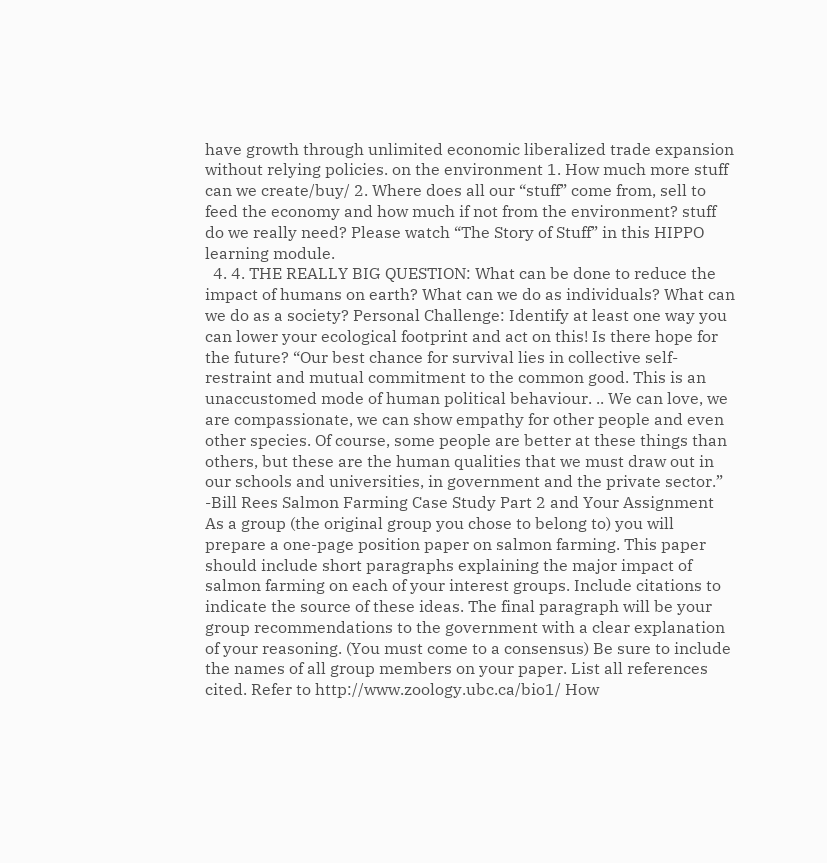have growth through unlimited economic liberalized trade expansion without relying policies. on the environment 1. How much more stuff can we create/buy/ 2. Where does all our “stuff” come from, sell to feed the economy and how much if not from the environment? stuff do we really need? Please watch “The Story of Stuff” in this HIPPO learning module.
  4. 4. THE REALLY BIG QUESTION: What can be done to reduce the impact of humans on earth? What can we do as individuals? What can we do as a society? Personal Challenge: Identify at least one way you can lower your ecological footprint and act on this! Is there hope for the future? “Our best chance for survival lies in collective self-restraint and mutual commitment to the common good. This is an unaccustomed mode of human political behaviour. .. We can love, we are compassionate, we can show empathy for other people and even other species. Of course, some people are better at these things than others, but these are the human qualities that we must draw out in our schools and universities, in government and the private sector.” -Bill Rees Salmon Farming Case Study Part 2 and Your Assignment As a group (the original group you chose to belong to) you will prepare a one-page position paper on salmon farming. This paper should include short paragraphs explaining the major impact of salmon farming on each of your interest groups. Include citations to indicate the source of these ideas. The final paragraph will be your group recommendations to the government with a clear explanation of your reasoning. (You must come to a consensus) Be sure to include the names of all group members on your paper. List all references cited. Refer to http://www.zoology.ubc.ca/bio1/ How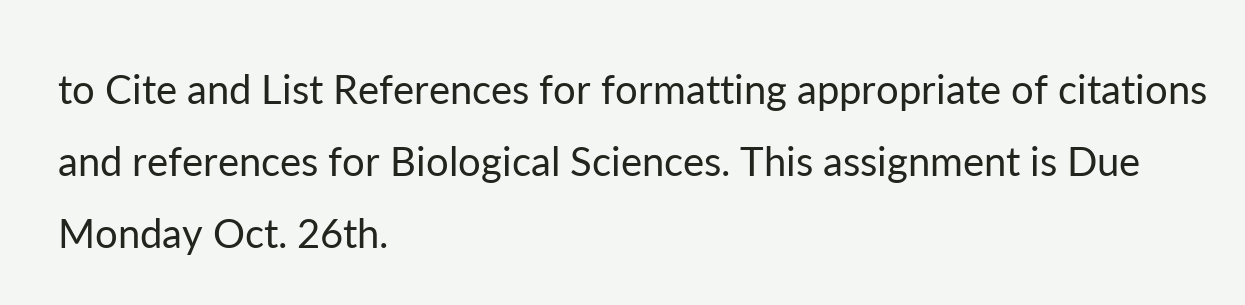to Cite and List References for formatting appropriate of citations and references for Biological Sciences. This assignment is Due Monday Oct. 26th.